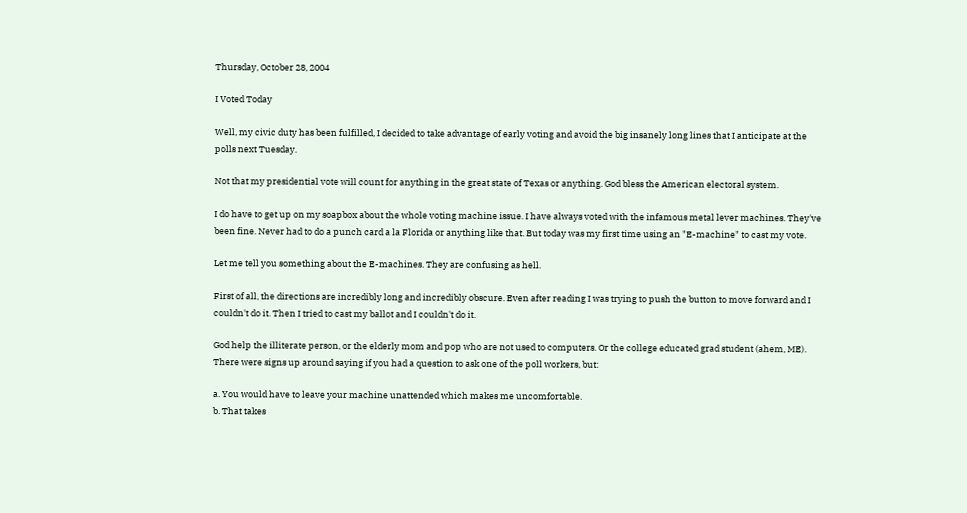Thursday, October 28, 2004

I Voted Today

Well, my civic duty has been fulfilled, I decided to take advantage of early voting and avoid the big insanely long lines that I anticipate at the polls next Tuesday.

Not that my presidential vote will count for anything in the great state of Texas or anything. God bless the American electoral system.

I do have to get up on my soapbox about the whole voting machine issue. I have always voted with the infamous metal lever machines. They've been fine. Never had to do a punch card a la Florida or anything like that. But today was my first time using an "E-machine" to cast my vote.

Let me tell you something about the E-machines. They are confusing as hell.

First of all, the directions are incredibly long and incredibly obscure. Even after reading I was trying to push the button to move forward and I couldn't do it. Then I tried to cast my ballot and I couldn't do it.

God help the illiterate person, or the elderly mom and pop who are not used to computers. Or the college educated grad student (ahem, ME). There were signs up around saying if you had a question to ask one of the poll workers, but:

a. You would have to leave your machine unattended which makes me uncomfortable.
b. That takes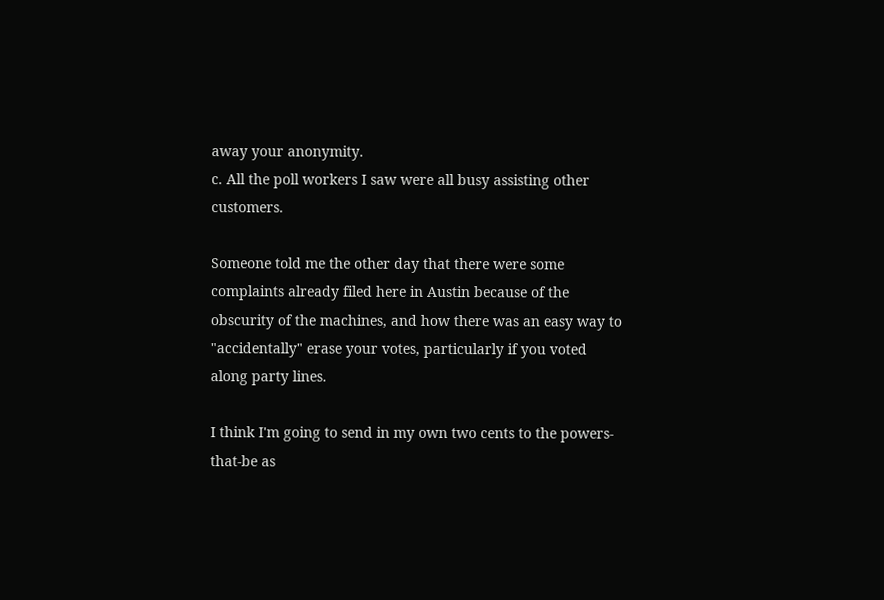away your anonymity.
c. All the poll workers I saw were all busy assisting other customers.

Someone told me the other day that there were some complaints already filed here in Austin because of the obscurity of the machines, and how there was an easy way to "accidentally" erase your votes, particularly if you voted along party lines.

I think I'm going to send in my own two cents to the powers-that-be as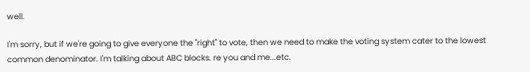well.

I'm sorry, but if we're going to give everyone the "right" to vote, then we need to make the voting system cater to the lowest common denominator. I'm talking about ABC blocks. re you and me...etc.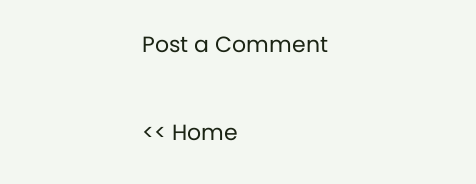Post a Comment

<< Home